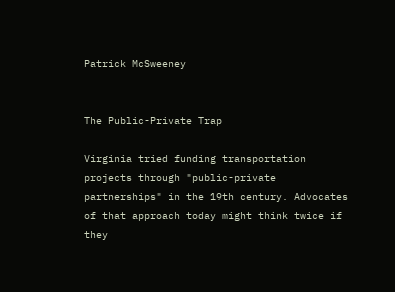Patrick McSweeney


The Public-Private Trap

Virginia tried funding transportation projects through "public-private partnerships" in the 19th century. Advocates of that approach today might think twice if they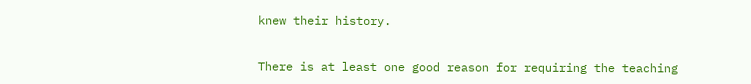knew their history.


There is at least one good reason for requiring the teaching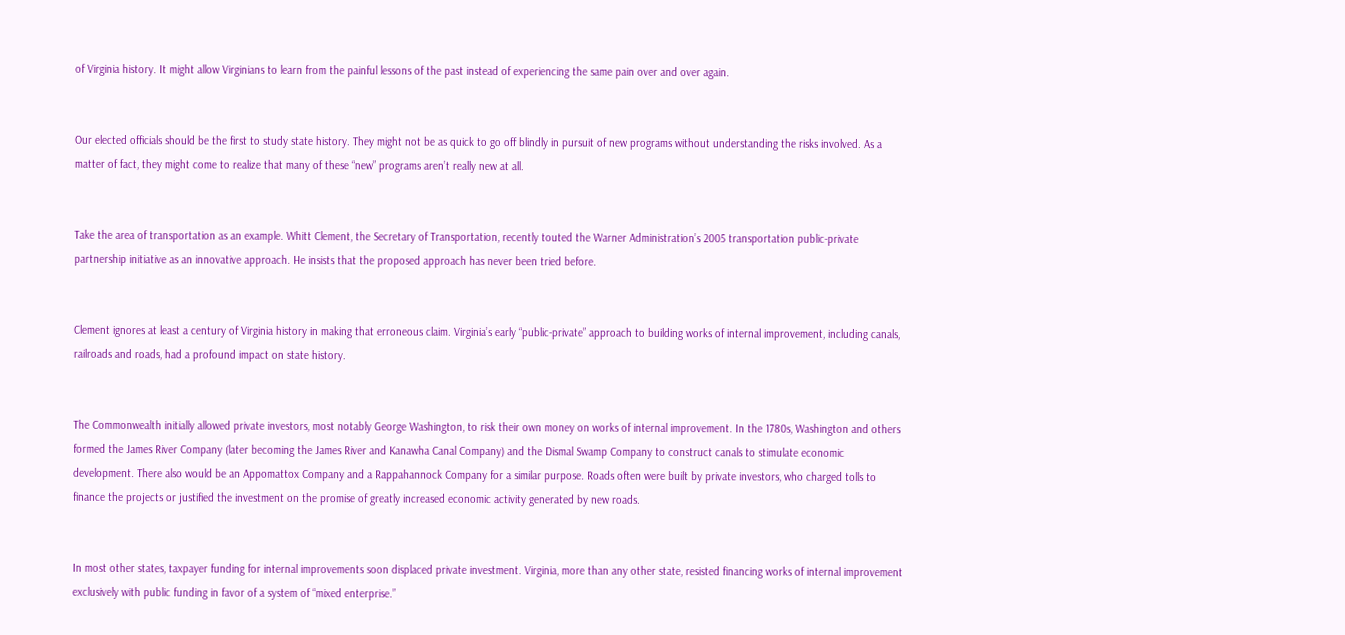of Virginia history. It might allow Virginians to learn from the painful lessons of the past instead of experiencing the same pain over and over again.


Our elected officials should be the first to study state history. They might not be as quick to go off blindly in pursuit of new programs without understanding the risks involved. As a matter of fact, they might come to realize that many of these “new” programs aren’t really new at all.


Take the area of transportation as an example. Whitt Clement, the Secretary of Transportation, recently touted the Warner Administration’s 2005 transportation public-private partnership initiative as an innovative approach. He insists that the proposed approach has never been tried before.


Clement ignores at least a century of Virginia history in making that erroneous claim. Virginia’s early “public-private” approach to building works of internal improvement, including canals, railroads and roads, had a profound impact on state history.


The Commonwealth initially allowed private investors, most notably George Washington, to risk their own money on works of internal improvement. In the 1780s, Washington and others formed the James River Company (later becoming the James River and Kanawha Canal Company) and the Dismal Swamp Company to construct canals to stimulate economic development. There also would be an Appomattox Company and a Rappahannock Company for a similar purpose. Roads often were built by private investors, who charged tolls to finance the projects or justified the investment on the promise of greatly increased economic activity generated by new roads.


In most other states, taxpayer funding for internal improvements soon displaced private investment. Virginia, more than any other state, resisted financing works of internal improvement exclusively with public funding in favor of a system of “mixed enterprise.”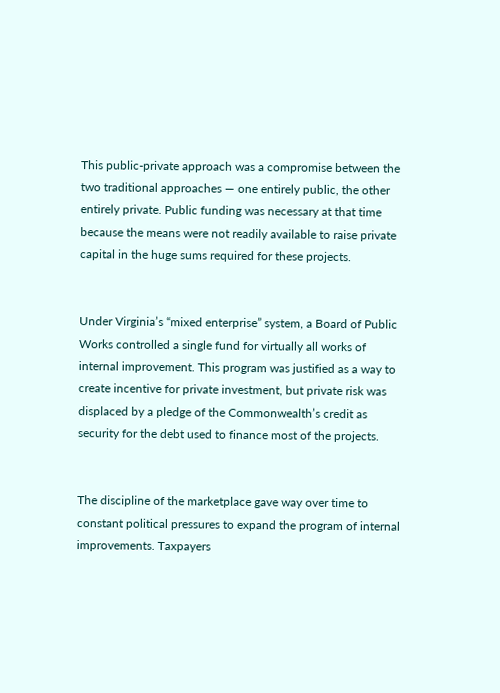This public-private approach was a compromise between the two traditional approaches — one entirely public, the other entirely private. Public funding was necessary at that time because the means were not readily available to raise private capital in the huge sums required for these projects.


Under Virginia’s “mixed enterprise” system, a Board of Public Works controlled a single fund for virtually all works of internal improvement. This program was justified as a way to create incentive for private investment, but private risk was displaced by a pledge of the Commonwealth’s credit as security for the debt used to finance most of the projects.


The discipline of the marketplace gave way over time to constant political pressures to expand the program of internal improvements. Taxpayers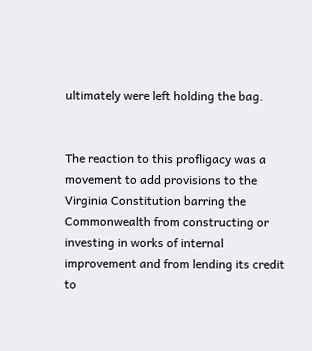ultimately were left holding the bag.


The reaction to this profligacy was a movement to add provisions to the Virginia Constitution barring the Commonwealth from constructing or investing in works of internal improvement and from lending its credit to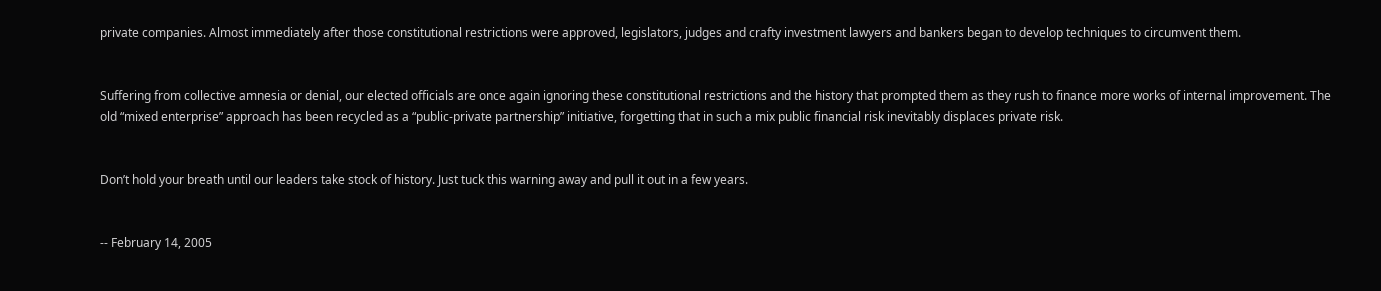private companies. Almost immediately after those constitutional restrictions were approved, legislators, judges and crafty investment lawyers and bankers began to develop techniques to circumvent them.


Suffering from collective amnesia or denial, our elected officials are once again ignoring these constitutional restrictions and the history that prompted them as they rush to finance more works of internal improvement. The old “mixed enterprise” approach has been recycled as a “public-private partnership” initiative, forgetting that in such a mix public financial risk inevitably displaces private risk.


Don’t hold your breath until our leaders take stock of history. Just tuck this warning away and pull it out in a few years.


-- February 14, 2005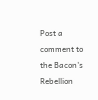Post a comment to the Bacon's Rebellion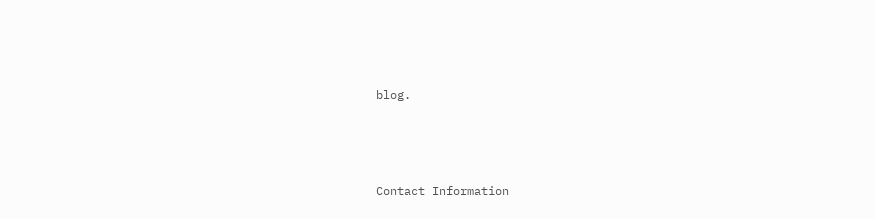blog.



Contact Information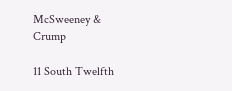McSweeney & Crump

11 South Twelfth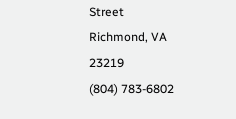Street
Richmond, VA 23219
(804) 783-6802